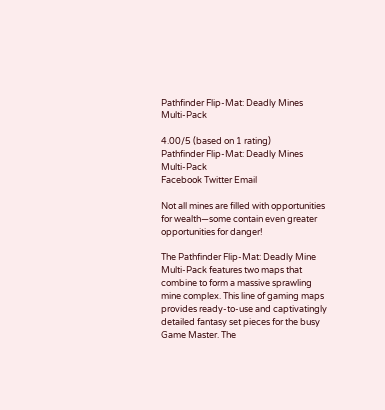Pathfinder Flip-Mat: Deadly Mines Multi-Pack

4.00/5 (based on 1 rating)
Pathfinder Flip-Mat: Deadly Mines Multi-Pack
Facebook Twitter Email

Not all mines are filled with opportunities for wealth—some contain even greater opportunities for danger!

The Pathfinder Flip-Mat: Deadly Mine Multi-Pack features two maps that combine to form a massive sprawling mine complex. This line of gaming maps provides ready-to-use and captivatingly detailed fantasy set pieces for the busy Game Master. The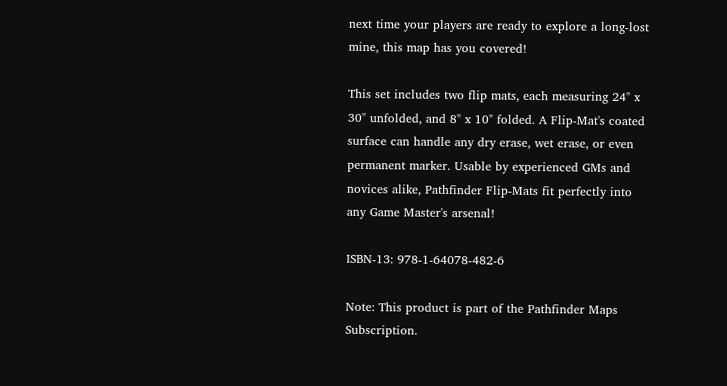next time your players are ready to explore a long-lost mine, this map has you covered!

This set includes two flip mats, each measuring 24" x 30" unfolded, and 8" x 10" folded. A Flip-Mat's coated surface can handle any dry erase, wet erase, or even permanent marker. Usable by experienced GMs and novices alike, Pathfinder Flip-Mats fit perfectly into any Game Master's arsenal!

ISBN-13: 978-1-64078-482-6

Note: This product is part of the Pathfinder Maps Subscription.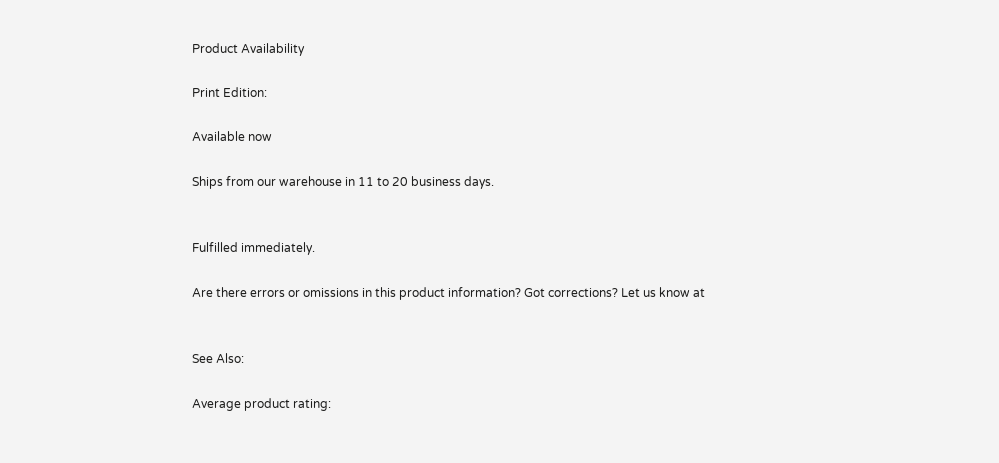Product Availability

Print Edition:

Available now

Ships from our warehouse in 11 to 20 business days.


Fulfilled immediately.

Are there errors or omissions in this product information? Got corrections? Let us know at


See Also:

Average product rating: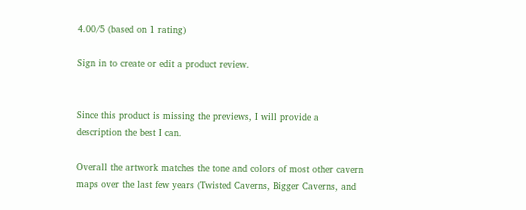4.00/5 (based on 1 rating)

Sign in to create or edit a product review.


Since this product is missing the previews, I will provide a description the best I can.

Overall the artwork matches the tone and colors of most other cavern maps over the last few years (Twisted Caverns, Bigger Caverns, and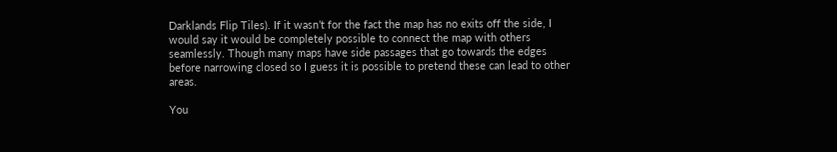Darklands Flip Tiles). If it wasn’t for the fact the map has no exits off the side, I would say it would be completely possible to connect the map with others seamlessly. Though many maps have side passages that go towards the edges before narrowing closed so I guess it is possible to pretend these can lead to other areas.

You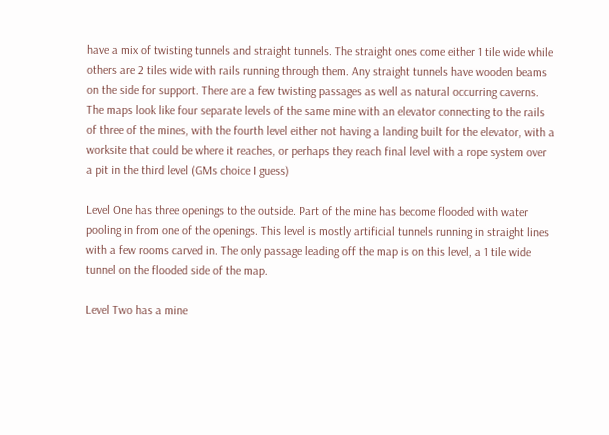have a mix of twisting tunnels and straight tunnels. The straight ones come either 1 tile wide while others are 2 tiles wide with rails running through them. Any straight tunnels have wooden beams on the side for support. There are a few twisting passages as well as natural occurring caverns. The maps look like four separate levels of the same mine with an elevator connecting to the rails of three of the mines, with the fourth level either not having a landing built for the elevator, with a worksite that could be where it reaches, or perhaps they reach final level with a rope system over a pit in the third level (GMs choice I guess)

Level One has three openings to the outside. Part of the mine has become flooded with water pooling in from one of the openings. This level is mostly artificial tunnels running in straight lines with a few rooms carved in. The only passage leading off the map is on this level, a 1 tile wide tunnel on the flooded side of the map.

Level Two has a mine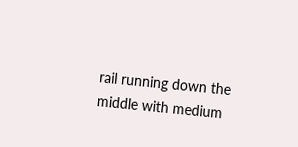rail running down the middle with medium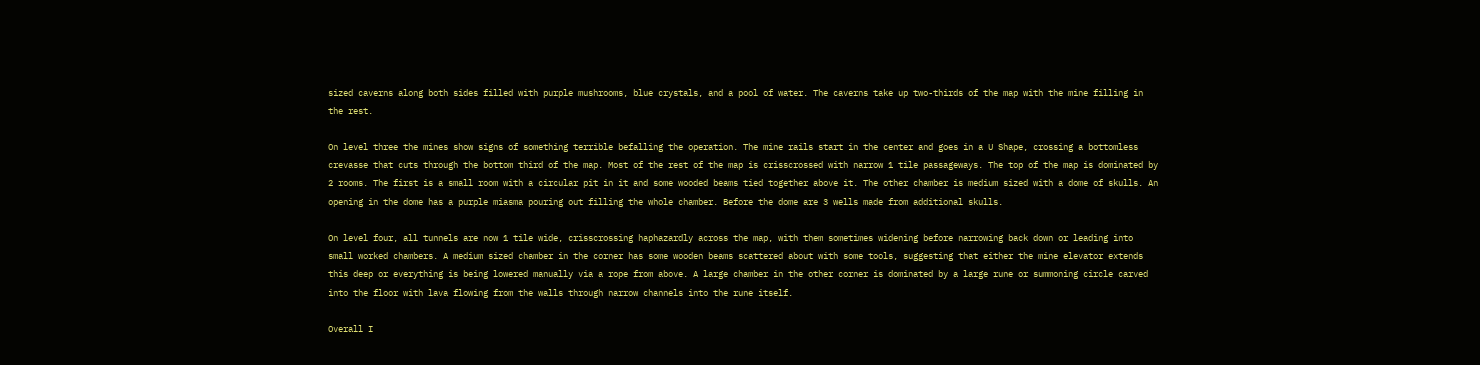sized caverns along both sides filled with purple mushrooms, blue crystals, and a pool of water. The caverns take up two-thirds of the map with the mine filling in the rest.

On level three the mines show signs of something terrible befalling the operation. The mine rails start in the center and goes in a U Shape, crossing a bottomless crevasse that cuts through the bottom third of the map. Most of the rest of the map is crisscrossed with narrow 1 tile passageways. The top of the map is dominated by 2 rooms. The first is a small room with a circular pit in it and some wooded beams tied together above it. The other chamber is medium sized with a dome of skulls. An opening in the dome has a purple miasma pouring out filling the whole chamber. Before the dome are 3 wells made from additional skulls.

On level four, all tunnels are now 1 tile wide, crisscrossing haphazardly across the map, with them sometimes widening before narrowing back down or leading into small worked chambers. A medium sized chamber in the corner has some wooden beams scattered about with some tools, suggesting that either the mine elevator extends this deep or everything is being lowered manually via a rope from above. A large chamber in the other corner is dominated by a large rune or summoning circle carved into the floor with lava flowing from the walls through narrow channels into the rune itself.

Overall I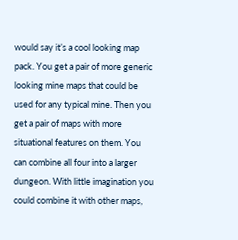would say it’s a cool looking map pack. You get a pair of more generic looking mine maps that could be used for any typical mine. Then you get a pair of maps with more situational features on them. You can combine all four into a larger dungeon. With little imagination you could combine it with other maps,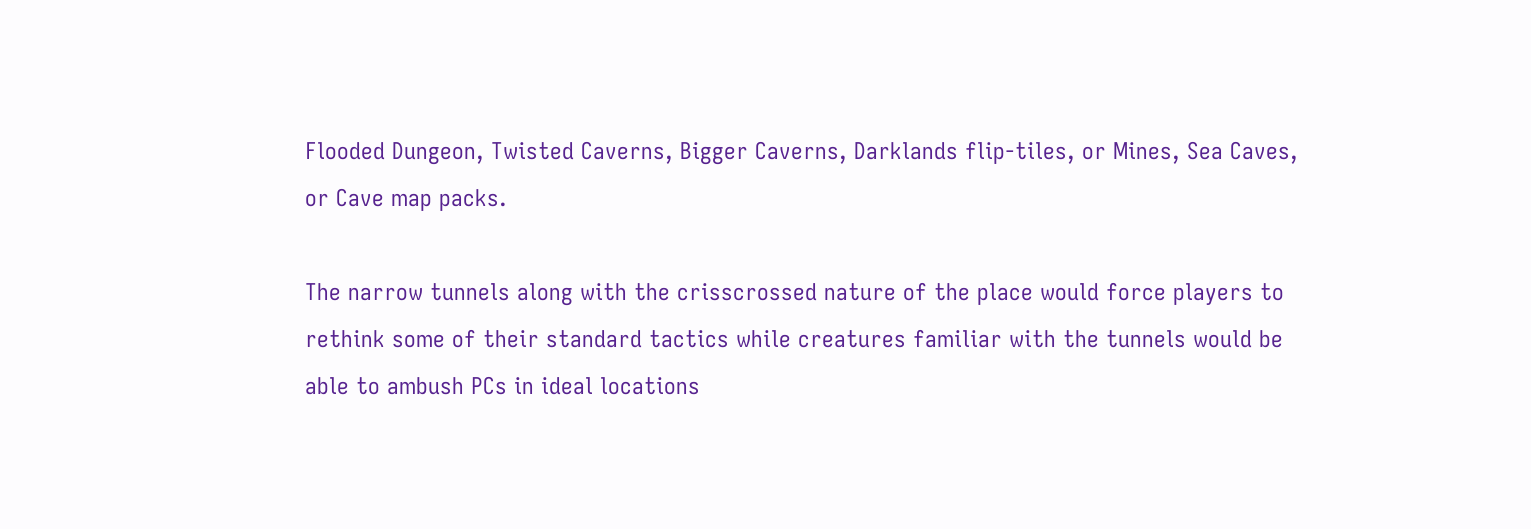Flooded Dungeon, Twisted Caverns, Bigger Caverns, Darklands flip-tiles, or Mines, Sea Caves, or Cave map packs.

The narrow tunnels along with the crisscrossed nature of the place would force players to rethink some of their standard tactics while creatures familiar with the tunnels would be able to ambush PCs in ideal locations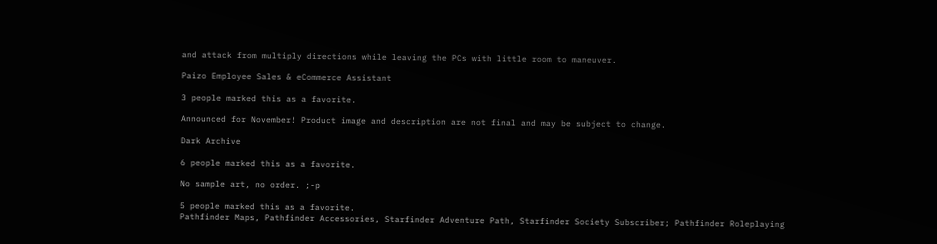and attack from multiply directions while leaving the PCs with little room to maneuver.

Paizo Employee Sales & eCommerce Assistant

3 people marked this as a favorite.

Announced for November! Product image and description are not final and may be subject to change.

Dark Archive

6 people marked this as a favorite.

No sample art, no order. ;-p

5 people marked this as a favorite.
Pathfinder Maps, Pathfinder Accessories, Starfinder Adventure Path, Starfinder Society Subscriber; Pathfinder Roleplaying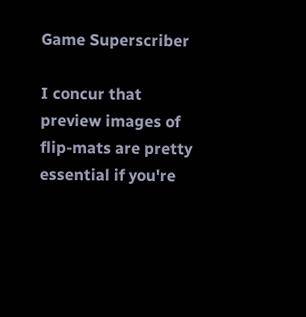Game Superscriber

I concur that preview images of flip-mats are pretty essential if you're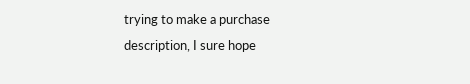trying to make a purchase description, I sure hope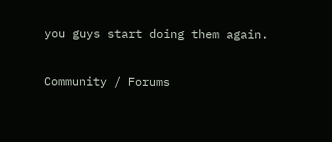you guys start doing them again.

Community / Forums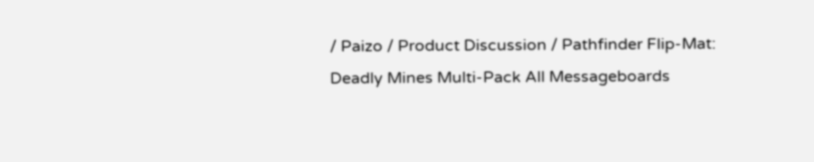/ Paizo / Product Discussion / Pathfinder Flip-Mat: Deadly Mines Multi-Pack All Messageboards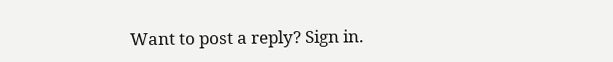Want to post a reply? Sign in.